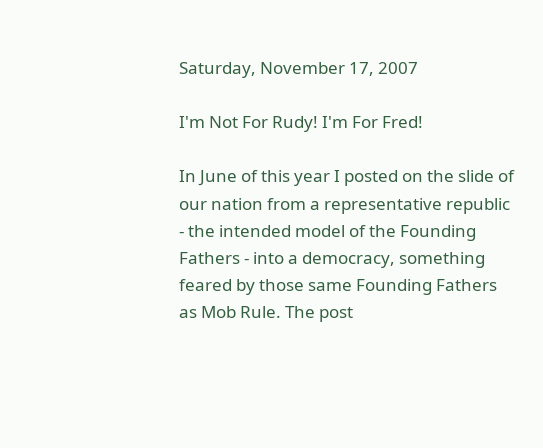Saturday, November 17, 2007

I'm Not For Rudy! I'm For Fred!

In June of this year I posted on the slide of our nation from a representative republic - the intended model of the Founding Fathers - into a democracy, something feared by those same Founding Fathers as Mob Rule. The post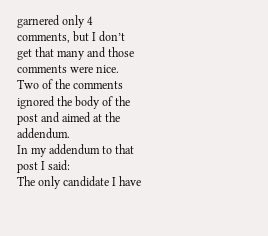garnered only 4 comments, but I don’t get that many and those comments were nice. Two of the comments ignored the body of the post and aimed at the addendum.
In my addendum to that post I said:
The only candidate I have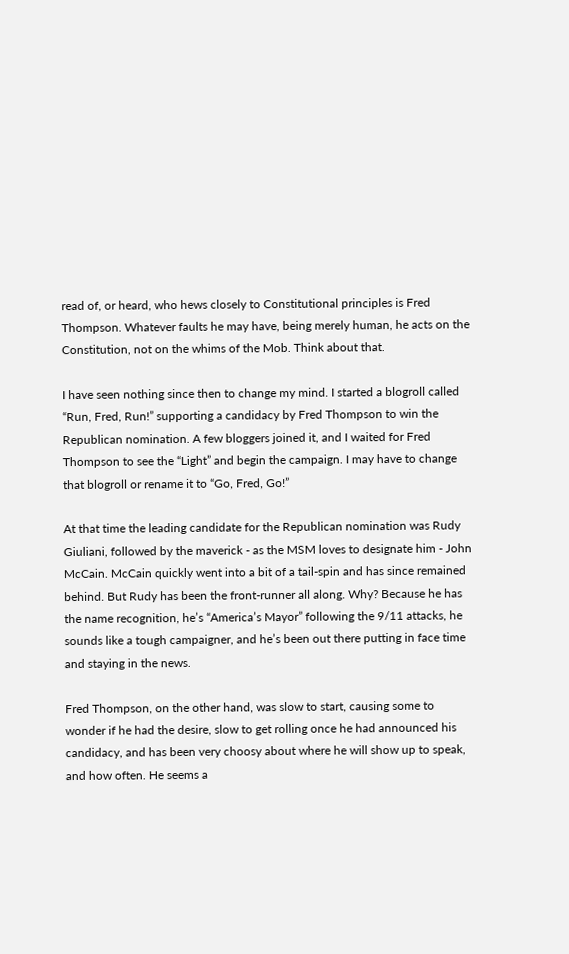read of, or heard, who hews closely to Constitutional principles is Fred Thompson. Whatever faults he may have, being merely human, he acts on the Constitution, not on the whims of the Mob. Think about that.

I have seen nothing since then to change my mind. I started a blogroll called “Run, Fred, Run!” supporting a candidacy by Fred Thompson to win the Republican nomination. A few bloggers joined it, and I waited for Fred Thompson to see the “Light” and begin the campaign. I may have to change that blogroll or rename it to “Go, Fred, Go!”

At that time the leading candidate for the Republican nomination was Rudy Giuliani, followed by the maverick - as the MSM loves to designate him - John McCain. McCain quickly went into a bit of a tail-spin and has since remained behind. But Rudy has been the front-runner all along. Why? Because he has the name recognition, he’s “America’s Mayor” following the 9/11 attacks, he sounds like a tough campaigner, and he’s been out there putting in face time and staying in the news.

Fred Thompson, on the other hand, was slow to start, causing some to wonder if he had the desire, slow to get rolling once he had announced his candidacy, and has been very choosy about where he will show up to speak, and how often. He seems a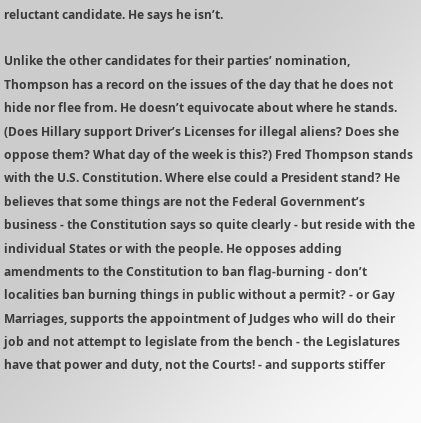reluctant candidate. He says he isn’t.

Unlike the other candidates for their parties’ nomination, Thompson has a record on the issues of the day that he does not hide nor flee from. He doesn’t equivocate about where he stands. (Does Hillary support Driver’s Licenses for illegal aliens? Does she oppose them? What day of the week is this?) Fred Thompson stands with the U.S. Constitution. Where else could a President stand? He believes that some things are not the Federal Government’s business - the Constitution says so quite clearly - but reside with the individual States or with the people. He opposes adding amendments to the Constitution to ban flag-burning - don’t localities ban burning things in public without a permit? - or Gay Marriages, supports the appointment of Judges who will do their job and not attempt to legislate from the bench - the Legislatures have that power and duty, not the Courts! - and supports stiffer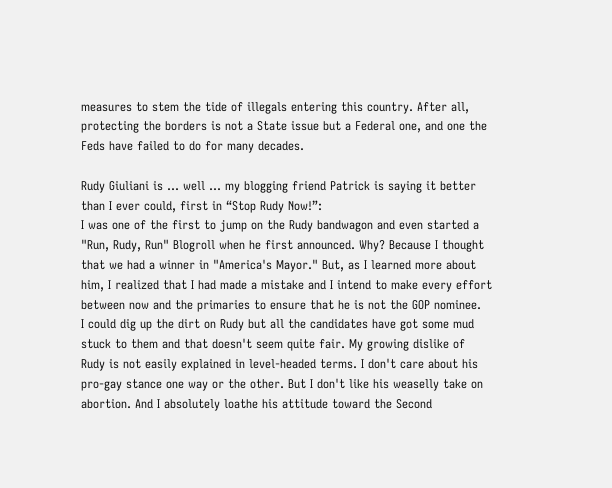measures to stem the tide of illegals entering this country. After all, protecting the borders is not a State issue but a Federal one, and one the Feds have failed to do for many decades.

Rudy Giuliani is ... well ... my blogging friend Patrick is saying it better than I ever could, first in “Stop Rudy Now!”:
I was one of the first to jump on the Rudy bandwagon and even started a "Run, Rudy, Run" Blogroll when he first announced. Why? Because I thought that we had a winner in "America's Mayor." But, as I learned more about him, I realized that I had made a mistake and I intend to make every effort between now and the primaries to ensure that he is not the GOP nominee.
I could dig up the dirt on Rudy but all the candidates have got some mud stuck to them and that doesn't seem quite fair. My growing dislike of Rudy is not easily explained in level-headed terms. I don't care about his pro-gay stance one way or the other. But I don't like his weaselly take on abortion. And I absolutely loathe his attitude toward the Second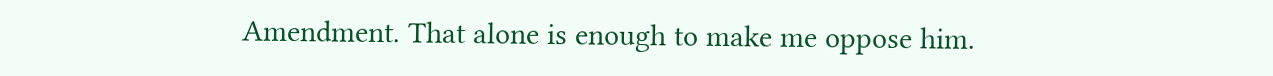Amendment. That alone is enough to make me oppose him.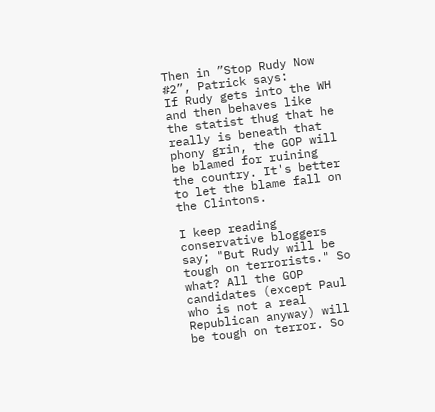Then in ”Stop Rudy Now #2”, Patrick says:
If Rudy gets into the WH and then behaves like the statist thug that he really is beneath that phony grin, the GOP will be blamed for ruining the country. It's better to let the blame fall on the Clintons.

I keep reading conservative bloggers say; "But Rudy will be tough on terrorists." So what? All the GOP candidates (except Paul who is not a real Republican anyway) will be tough on terror. So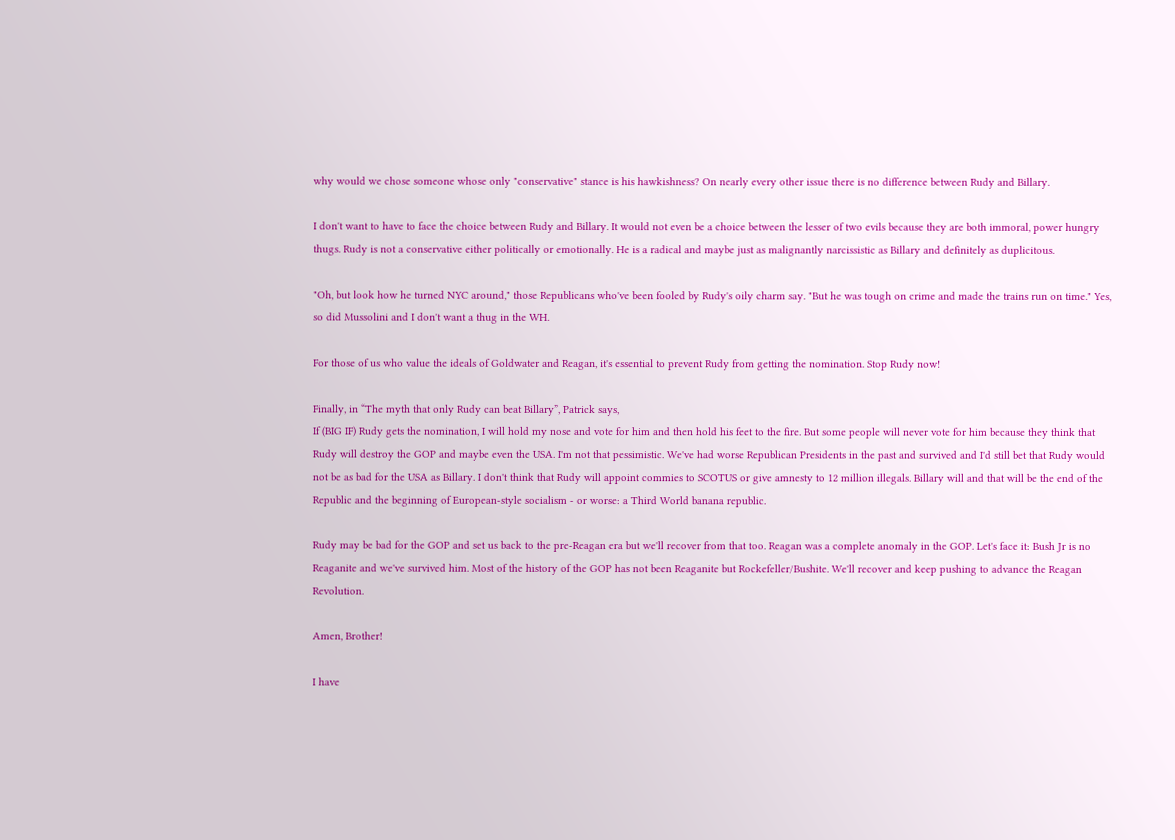why would we chose someone whose only "conservative" stance is his hawkishness? On nearly every other issue there is no difference between Rudy and Billary.

I don't want to have to face the choice between Rudy and Billary. It would not even be a choice between the lesser of two evils because they are both immoral, power hungry thugs. Rudy is not a conservative either politically or emotionally. He is a radical and maybe just as malignantly narcissistic as Billary and definitely as duplicitous.

"Oh, but look how he turned NYC around," those Republicans who've been fooled by Rudy's oily charm say. "But he was tough on crime and made the trains run on time." Yes, so did Mussolini and I don't want a thug in the WH.

For those of us who value the ideals of Goldwater and Reagan, it's essential to prevent Rudy from getting the nomination. Stop Rudy now!

Finally, in “The myth that only Rudy can beat Billary”, Patrick says,
If (BIG IF) Rudy gets the nomination, I will hold my nose and vote for him and then hold his feet to the fire. But some people will never vote for him because they think that Rudy will destroy the GOP and maybe even the USA. I'm not that pessimistic. We've had worse Republican Presidents in the past and survived and I'd still bet that Rudy would not be as bad for the USA as Billary. I don't think that Rudy will appoint commies to SCOTUS or give amnesty to 12 million illegals. Billary will and that will be the end of the Republic and the beginning of European-style socialism - or worse: a Third World banana republic.

Rudy may be bad for the GOP and set us back to the pre-Reagan era but we'll recover from that too. Reagan was a complete anomaly in the GOP. Let's face it: Bush Jr is no Reaganite and we've survived him. Most of the history of the GOP has not been Reaganite but Rockefeller/Bushite. We'll recover and keep pushing to advance the Reagan Revolution.

Amen, Brother!

I have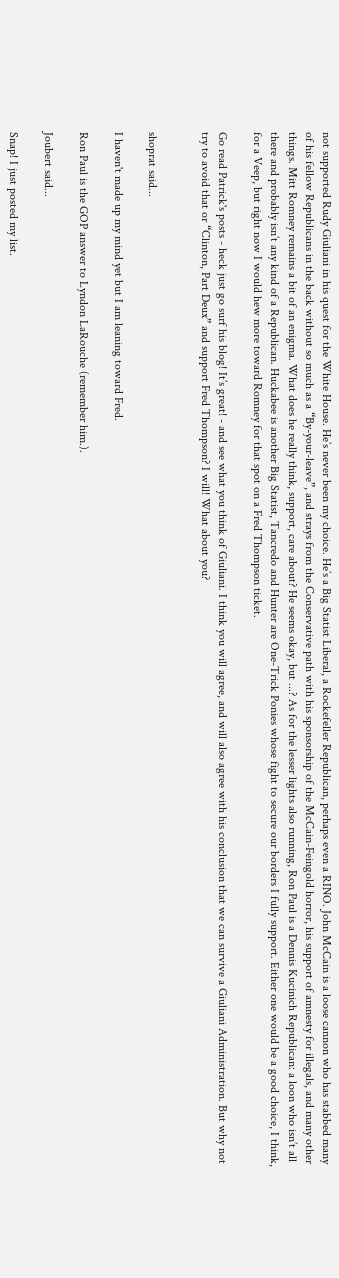not supported Rudy Giuliani in his quest for the White House. He’s never been my choice. He’s a Big Statist Liberal, a Rockefeller Republican, perhaps even a RINO. John McCain is a loose cannon who has stabbed many of his fellow Republicans in the back without so much as a “By-your-leave”, and strays from the Conservative path with his sponsorship of the McCain-Feingold horror, his support of amnesty for illegals, and many other things. Mitt Romney remains a bit of an enigma. What does he really think, support, care about? He seems okay, but ...? As for the lesser lights also running, Ron Paul is a Dennis Kucinich Republican: a loon who isn’t all there and probably isn’t any kind of a Republican. Huckabee is another Big Statist, Tancredo and Hunter are One-Trick Ponies whose fight to secure our borders I fully support. Either one would be a good choice, I think, for a Veep, but right now I would hew more toward Romney for that spot on a Fred Thompson ticket.

Go read Patrick's posts - heck just go surf his blog! It’s great! - and see what you think of Giuliani. I think you will agree, and will also agree with his conclusion that we can survive a Giuliani Administration. But why not try to avoid that or “Clinton, Part Deux” and support Fred Thompson? I will! What about you?


shoprat said...

I haven't made up my mind yet but I am leaning toward Fred.

Ron Paul is the GOP answer to Lyndon LaRouche (remember him.).

Joubert said...

Snap! I just posted my list.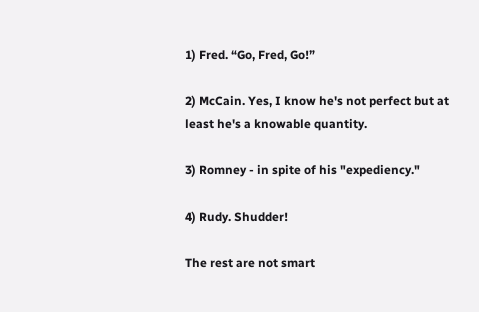1) Fred. “Go, Fred, Go!”

2) McCain. Yes, I know he's not perfect but at least he's a knowable quantity.

3) Romney - in spite of his "expediency."

4) Rudy. Shudder!

The rest are not smart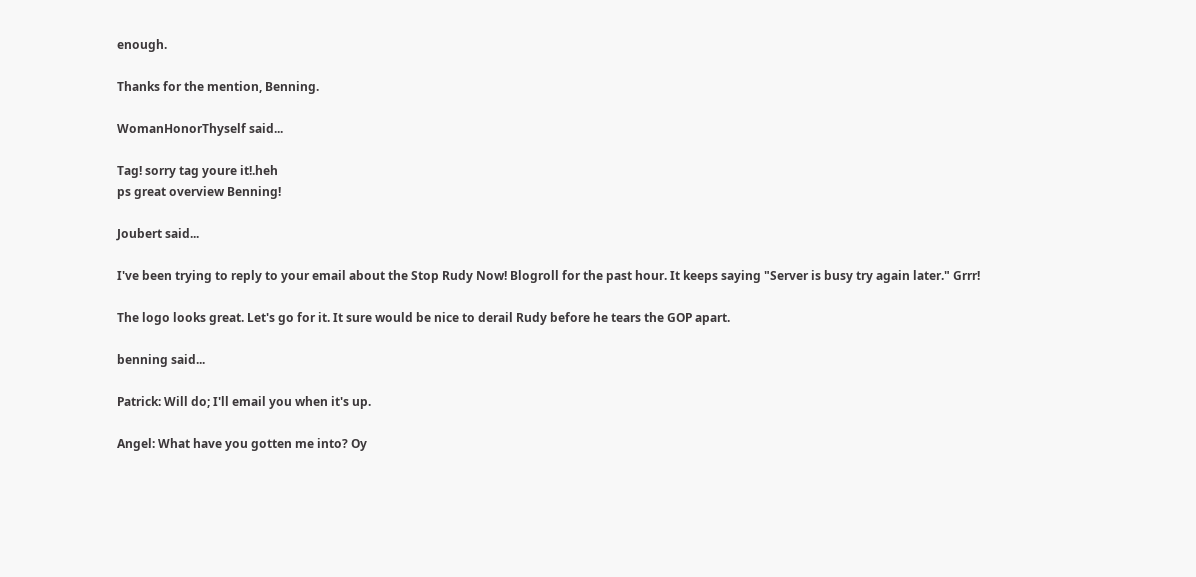enough.

Thanks for the mention, Benning.

WomanHonorThyself said...

Tag! sorry tag youre it!.heh
ps great overview Benning!

Joubert said...

I've been trying to reply to your email about the Stop Rudy Now! Blogroll for the past hour. It keeps saying "Server is busy try again later." Grrr!

The logo looks great. Let's go for it. It sure would be nice to derail Rudy before he tears the GOP apart.

benning said...

Patrick: Will do; I'll email you when it's up.

Angel: What have you gotten me into? Oy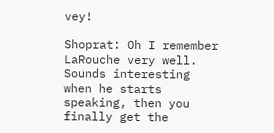vey!

Shoprat: Oh I remember LaRouche very well. Sounds interesting when he starts speaking, then you finally get the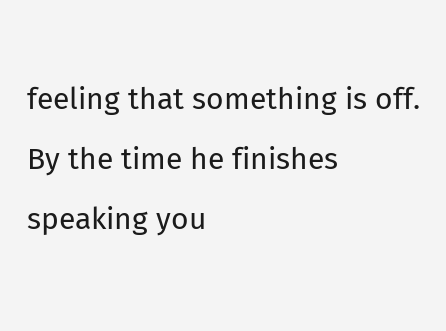feeling that something is off. By the time he finishes speaking you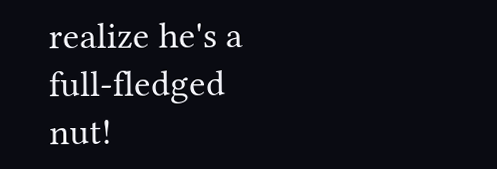realize he's a full-fledged nut!